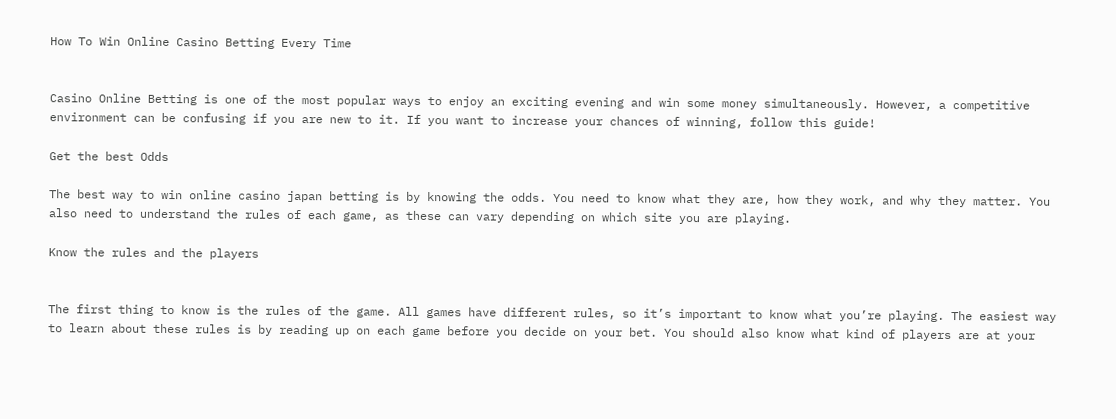How To Win Online Casino Betting Every Time


Casino Online Betting is one of the most popular ways to enjoy an exciting evening and win some money simultaneously. However, a competitive environment can be confusing if you are new to it. If you want to increase your chances of winning, follow this guide!

Get the best Odds

The best way to win online casino japan betting is by knowing the odds. You need to know what they are, how they work, and why they matter. You also need to understand the rules of each game, as these can vary depending on which site you are playing.

Know the rules and the players


The first thing to know is the rules of the game. All games have different rules, so it’s important to know what you’re playing. The easiest way to learn about these rules is by reading up on each game before you decide on your bet. You should also know what kind of players are at your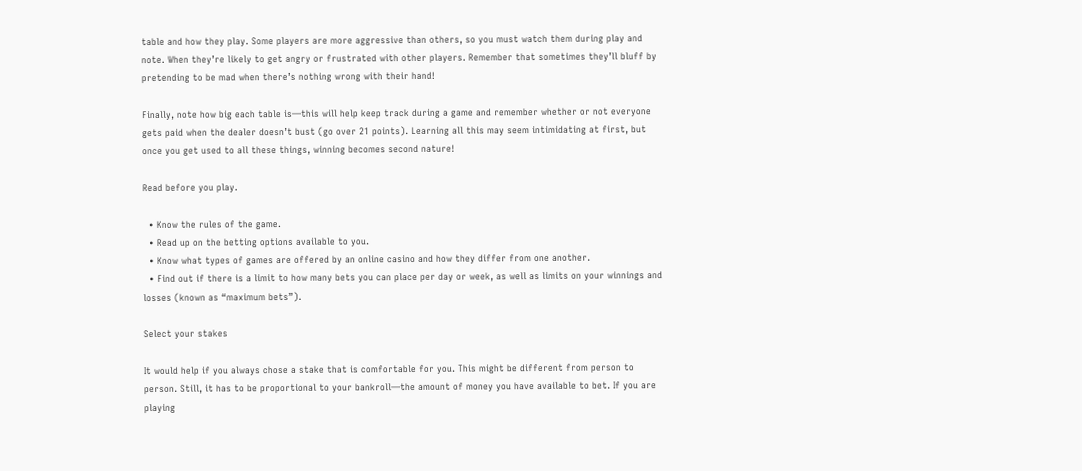table and how they play. Some players are more aggressive than others, so you must watch them during play and note. When they’re likely to get angry or frustrated with other players. Remember that sometimes they’ll bluff by pretending to be mad when there’s nothing wrong with their hand!

Finally, note how big each table is—this will help keep track during a game and remember whether or not everyone gets paid when the dealer doesn’t bust (go over 21 points). Learning all this may seem intimidating at first, but once you get used to all these things, winning becomes second nature!

Read before you play.

  • Know the rules of the game.
  • Read up on the betting options available to you.
  • Know what types of games are offered by an online casino and how they differ from one another.
  • Find out if there is a limit to how many bets you can place per day or week, as well as limits on your winnings and losses (known as “maximum bets”).

Select your stakes

It would help if you always chose a stake that is comfortable for you. This might be different from person to person. Still, it has to be proportional to your bankroll—the amount of money you have available to bet. If you are playing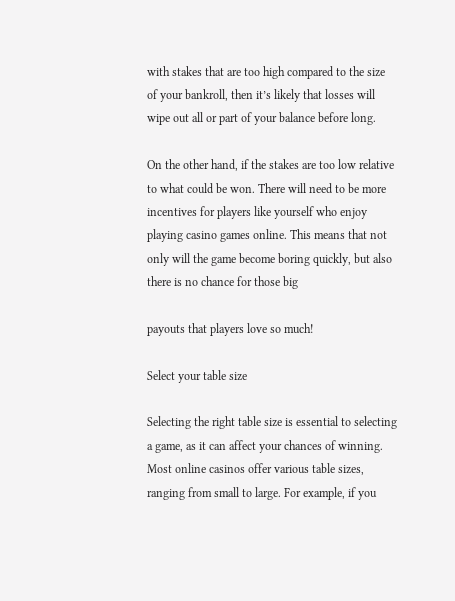with stakes that are too high compared to the size of your bankroll, then it’s likely that losses will wipe out all or part of your balance before long.

On the other hand, if the stakes are too low relative to what could be won. There will need to be more incentives for players like yourself who enjoy playing casino games online. This means that not only will the game become boring quickly, but also there is no chance for those big

payouts that players love so much!

Select your table size

Selecting the right table size is essential to selecting a game, as it can affect your chances of winning. Most online casinos offer various table sizes, ranging from small to large. For example, if you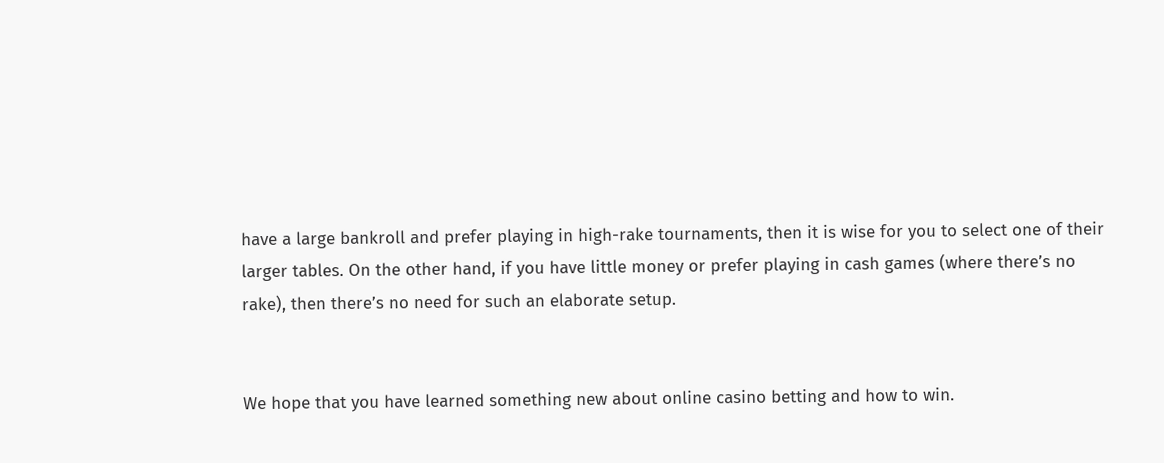have a large bankroll and prefer playing in high-rake tournaments, then it is wise for you to select one of their larger tables. On the other hand, if you have little money or prefer playing in cash games (where there’s no rake), then there’s no need for such an elaborate setup.


We hope that you have learned something new about online casino betting and how to win.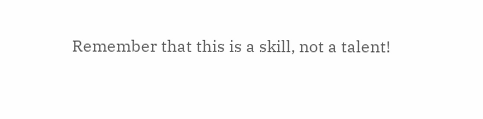Remember that this is a skill, not a talent!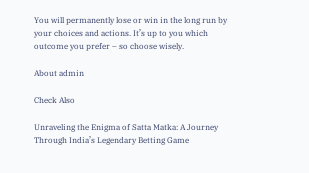You will permanently lose or win in the long run by your choices and actions. It’s up to you which outcome you prefer – so choose wisely.

About admin

Check Also

Unraveling the Enigma of Satta Matka: A Journey Through India’s Legendary Betting Game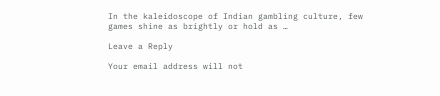In the kaleidoscope of Indian gambling culture, few games shine as brightly or hold as …

Leave a Reply

Your email address will not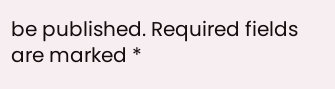be published. Required fields are marked *